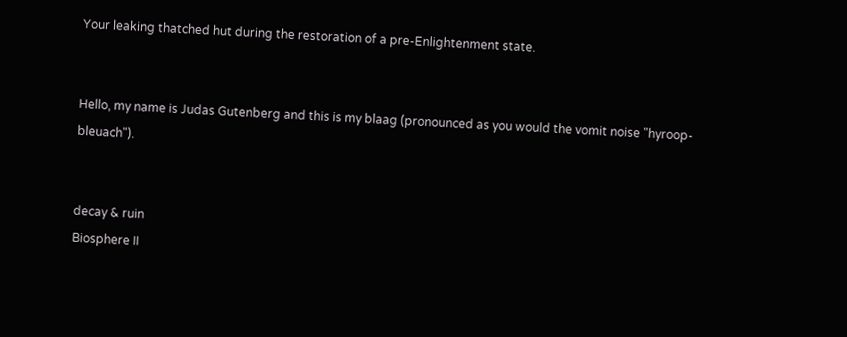Your leaking thatched hut during the restoration of a pre-Enlightenment state.


Hello, my name is Judas Gutenberg and this is my blaag (pronounced as you would the vomit noise "hyroop-bleuach").


decay & ruin
Biosphere II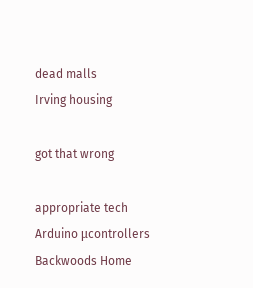dead malls
Irving housing

got that wrong

appropriate tech
Arduino μcontrollers
Backwoods Home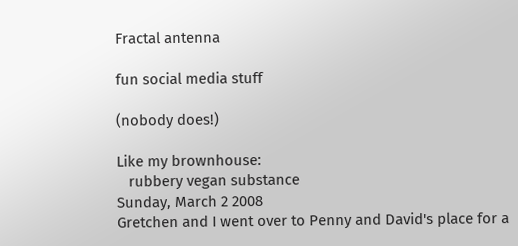Fractal antenna

fun social media stuff

(nobody does!)

Like my brownhouse:
   rubbery vegan substance
Sunday, March 2 2008
Gretchen and I went over to Penny and David's place for a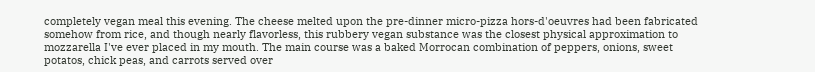completely vegan meal this evening. The cheese melted upon the pre-dinner micro-pizza hors-d'oeuvres had been fabricated somehow from rice, and though nearly flavorless, this rubbery vegan substance was the closest physical approximation to mozzarella I've ever placed in my mouth. The main course was a baked Morrocan combination of peppers, onions, sweet potatos, chick peas, and carrots served over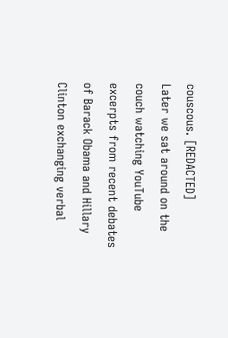couscous. [REDACTED]
Later we sat around on the couch watching YouTube excerpts from recent debates of Barack Obama and Hillary Clinton exchanging verbal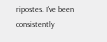ripostes. I've been consistently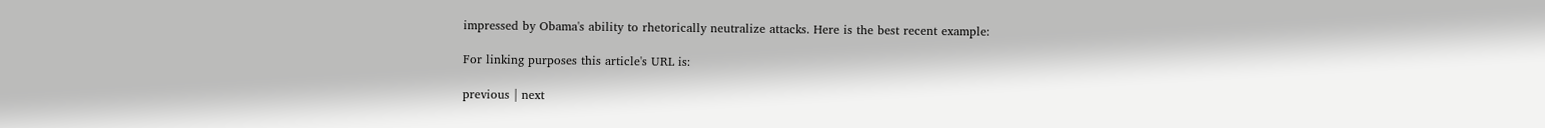impressed by Obama's ability to rhetorically neutralize attacks. Here is the best recent example:

For linking purposes this article's URL is:

previous | next